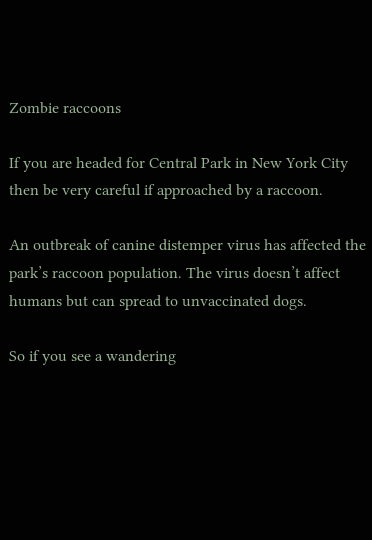Zombie raccoons

If you are headed for Central Park in New York City then be very careful if approached by a raccoon.

An outbreak of canine distemper virus has affected the park’s raccoon population. The virus doesn’t affect humans but can spread to unvaccinated dogs.

So if you see a wandering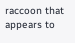raccoon that appears to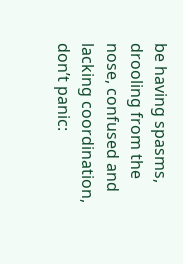be having spasms, drooling from the nose, confused and lacking coordination, don’t panic: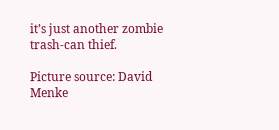it’s just another zombie trash-can thief.

Picture source: David Menke